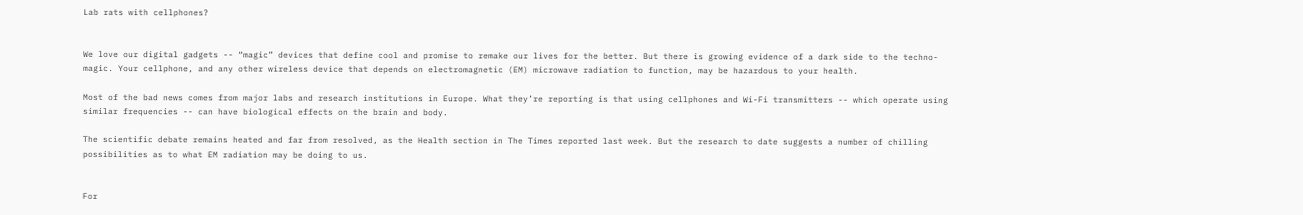Lab rats with cellphones?


We love our digital gadgets -- “magic” devices that define cool and promise to remake our lives for the better. But there is growing evidence of a dark side to the techno-magic. Your cellphone, and any other wireless device that depends on electromagnetic (EM) microwave radiation to function, may be hazardous to your health.

Most of the bad news comes from major labs and research institutions in Europe. What they’re reporting is that using cellphones and Wi-Fi transmitters -- which operate using similar frequencies -- can have biological effects on the brain and body.

The scientific debate remains heated and far from resolved, as the Health section in The Times reported last week. But the research to date suggests a number of chilling possibilities as to what EM radiation may be doing to us.


For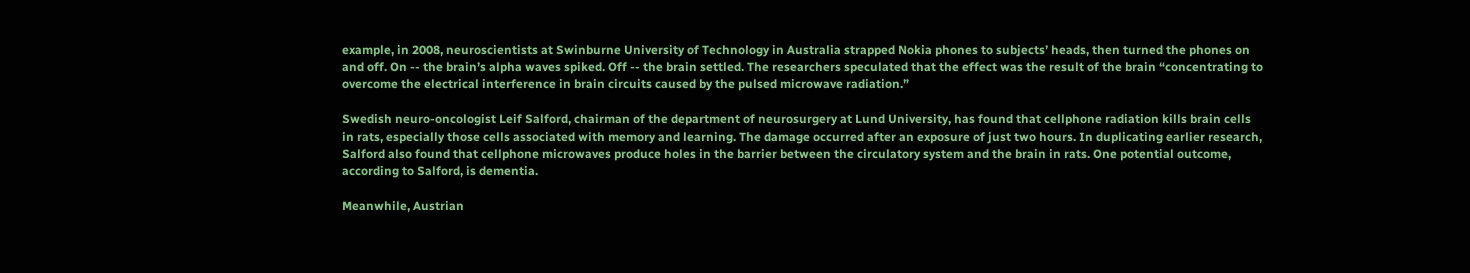example, in 2008, neuroscientists at Swinburne University of Technology in Australia strapped Nokia phones to subjects’ heads, then turned the phones on and off. On -- the brain’s alpha waves spiked. Off -- the brain settled. The researchers speculated that the effect was the result of the brain “concentrating to overcome the electrical interference in brain circuits caused by the pulsed microwave radiation.”

Swedish neuro-oncologist Leif Salford, chairman of the department of neurosurgery at Lund University, has found that cellphone radiation kills brain cells in rats, especially those cells associated with memory and learning. The damage occurred after an exposure of just two hours. In duplicating earlier research, Salford also found that cellphone microwaves produce holes in the barrier between the circulatory system and the brain in rats. One potential outcome, according to Salford, is dementia.

Meanwhile, Austrian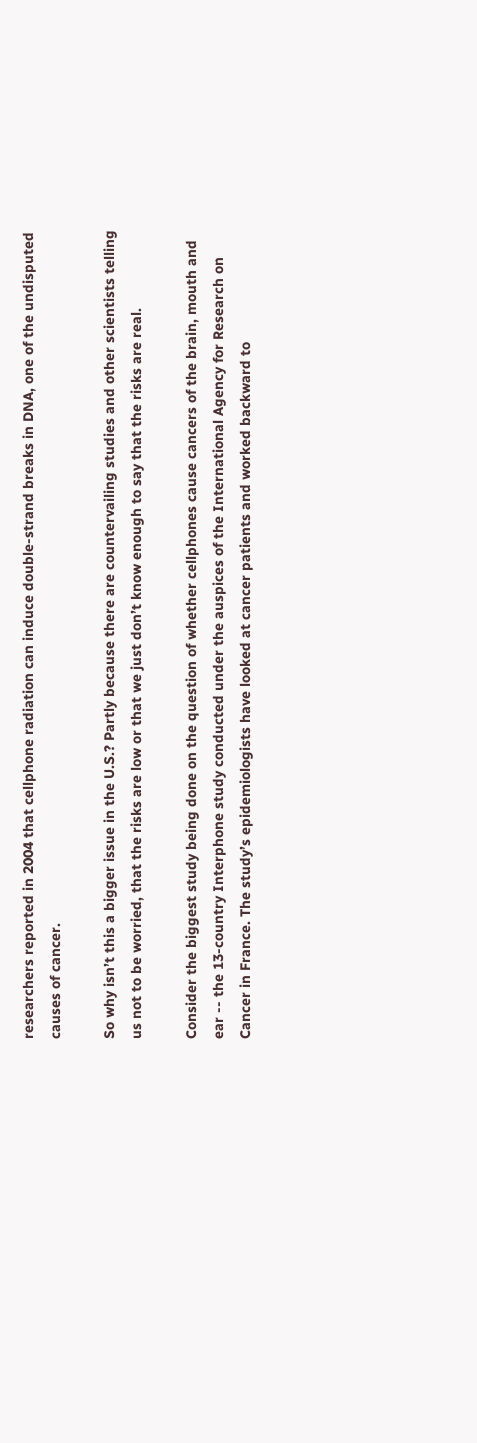researchers reported in 2004 that cellphone radiation can induce double-strand breaks in DNA, one of the undisputed causes of cancer.

So why isn’t this a bigger issue in the U.S.? Partly because there are countervailing studies and other scientists telling us not to be worried, that the risks are low or that we just don’t know enough to say that the risks are real.

Consider the biggest study being done on the question of whether cellphones cause cancers of the brain, mouth and ear -- the 13-country Interphone study conducted under the auspices of the International Agency for Research on Cancer in France. The study’s epidemiologists have looked at cancer patients and worked backward to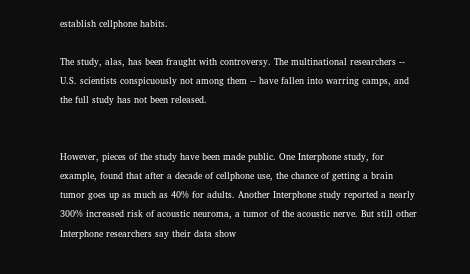establish cellphone habits.

The study, alas, has been fraught with controversy. The multinational researchers -- U.S. scientists conspicuously not among them -- have fallen into warring camps, and the full study has not been released.


However, pieces of the study have been made public. One Interphone study, for example, found that after a decade of cellphone use, the chance of getting a brain tumor goes up as much as 40% for adults. Another Interphone study reported a nearly 300% increased risk of acoustic neuroma, a tumor of the acoustic nerve. But still other Interphone researchers say their data show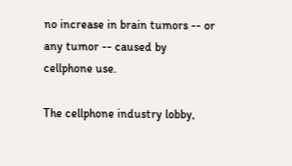no increase in brain tumors -- or any tumor -- caused by cellphone use.

The cellphone industry lobby,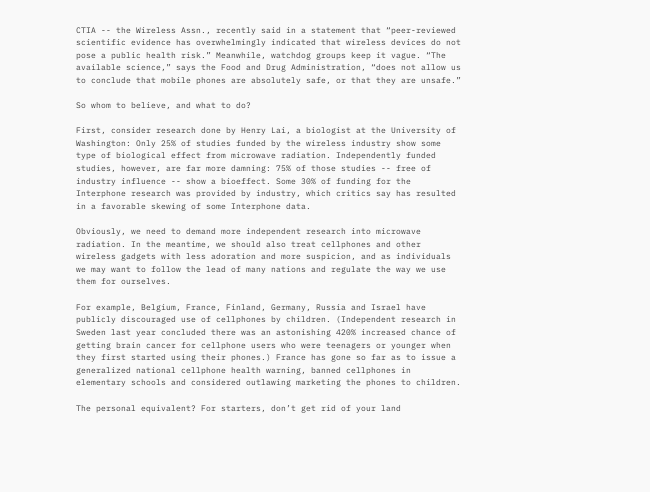CTIA -- the Wireless Assn., recently said in a statement that “peer-reviewed scientific evidence has overwhelmingly indicated that wireless devices do not pose a public health risk.” Meanwhile, watchdog groups keep it vague. “The available science,” says the Food and Drug Administration, “does not allow us to conclude that mobile phones are absolutely safe, or that they are unsafe.”

So whom to believe, and what to do?

First, consider research done by Henry Lai, a biologist at the University of Washington: Only 25% of studies funded by the wireless industry show some type of biological effect from microwave radiation. Independently funded studies, however, are far more damning: 75% of those studies -- free of industry influence -- show a bioeffect. Some 30% of funding for the Interphone research was provided by industry, which critics say has resulted in a favorable skewing of some Interphone data.

Obviously, we need to demand more independent research into microwave radiation. In the meantime, we should also treat cellphones and other wireless gadgets with less adoration and more suspicion, and as individuals we may want to follow the lead of many nations and regulate the way we use them for ourselves.

For example, Belgium, France, Finland, Germany, Russia and Israel have publicly discouraged use of cellphones by children. (Independent research in Sweden last year concluded there was an astonishing 420% increased chance of getting brain cancer for cellphone users who were teenagers or younger when they first started using their phones.) France has gone so far as to issue a generalized national cellphone health warning, banned cellphones in elementary schools and considered outlawing marketing the phones to children.

The personal equivalent? For starters, don’t get rid of your land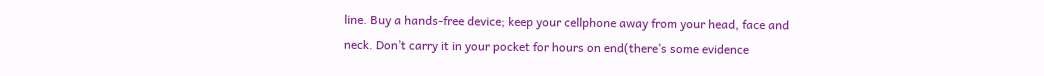line. Buy a hands-free device; keep your cellphone away from your head, face and neck. Don’t carry it in your pocket for hours on end(there’s some evidence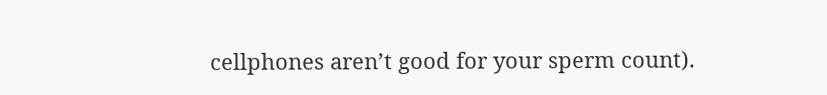cellphones aren’t good for your sperm count).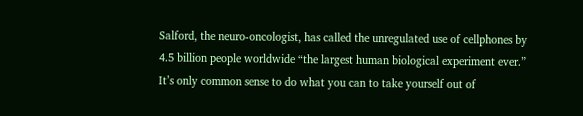Salford, the neuro-oncologist, has called the unregulated use of cellphones by 4.5 billion people worldwide “the largest human biological experiment ever.” It’s only common sense to do what you can to take yourself out of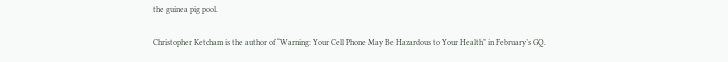the guinea pig pool.

Christopher Ketcham is the author of “Warning: Your Cell Phone May Be Hazardous to Your Health” in February’s GQ.